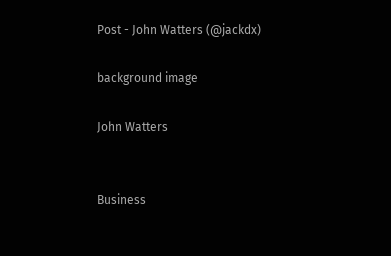Post - John Watters (@jackdx)

background image

John Watters


Business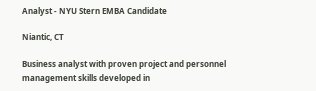Analyst - NYU Stern EMBA Candidate

Niantic, CT

Business analyst with proven project and personnel management skills developed in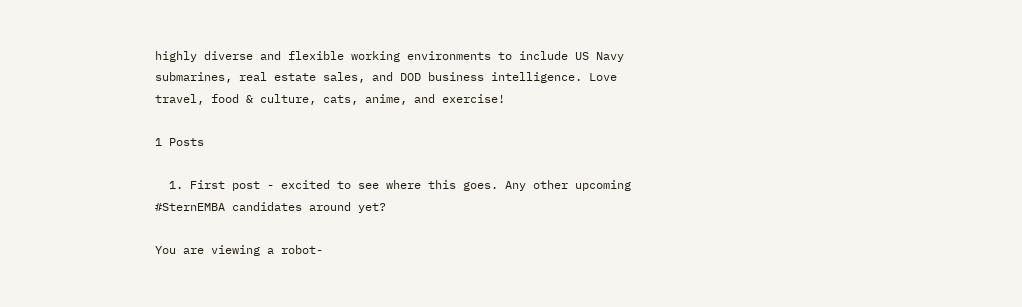highly diverse and flexible working environments to include US Navy submarines, real estate sales, and DOD business intelligence. Love travel, food & culture, cats, anime, and exercise!

1 Posts

  1. First post - excited to see where this goes. Any other upcoming #SternEMBA candidates around yet?

You are viewing a robot-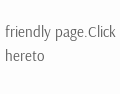friendly page.Click hereto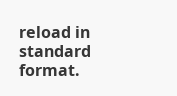reload in standard format.